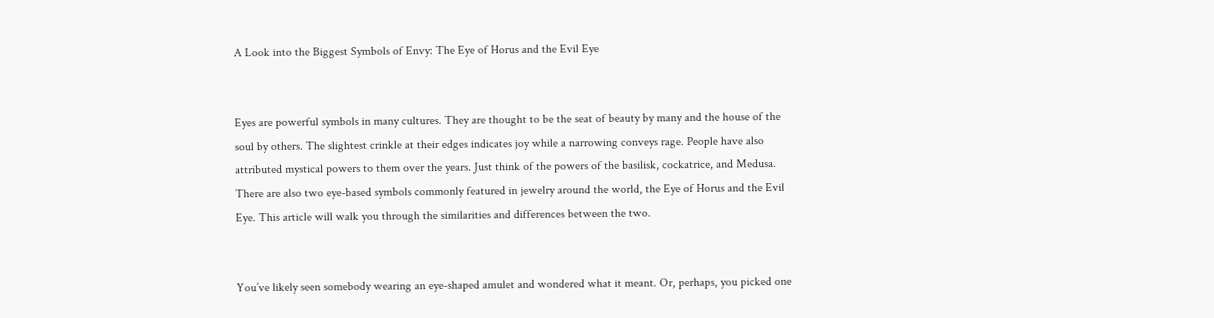A Look into the Biggest Symbols of Envy: The Eye of Horus and the Evil Eye


Eyes are powerful symbols in many cultures. They are thought to be the seat of beauty by many and the house of the soul by others. The slightest crinkle at their edges indicates joy while a narrowing conveys rage. People have also attributed mystical powers to them over the years. Just think of the powers of the basilisk, cockatrice, and Medusa. There are also two eye-based symbols commonly featured in jewelry around the world, the Eye of Horus and the Evil Eye. This article will walk you through the similarities and differences between the two.


You’ve likely seen somebody wearing an eye-shaped amulet and wondered what it meant. Or, perhaps, you picked one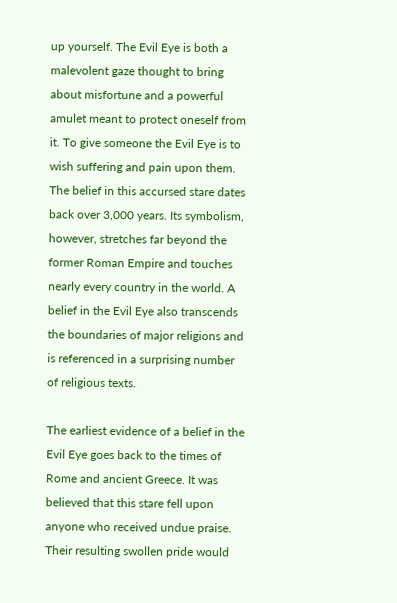up yourself. The Evil Eye is both a malevolent gaze thought to bring about misfortune and a powerful amulet meant to protect oneself from it. To give someone the Evil Eye is to wish suffering and pain upon them.  The belief in this accursed stare dates back over 3,000 years. Its symbolism, however, stretches far beyond the former Roman Empire and touches nearly every country in the world. A belief in the Evil Eye also transcends the boundaries of major religions and is referenced in a surprising number of religious texts.

The earliest evidence of a belief in the Evil Eye goes back to the times of Rome and ancient Greece. It was believed that this stare fell upon anyone who received undue praise. Their resulting swollen pride would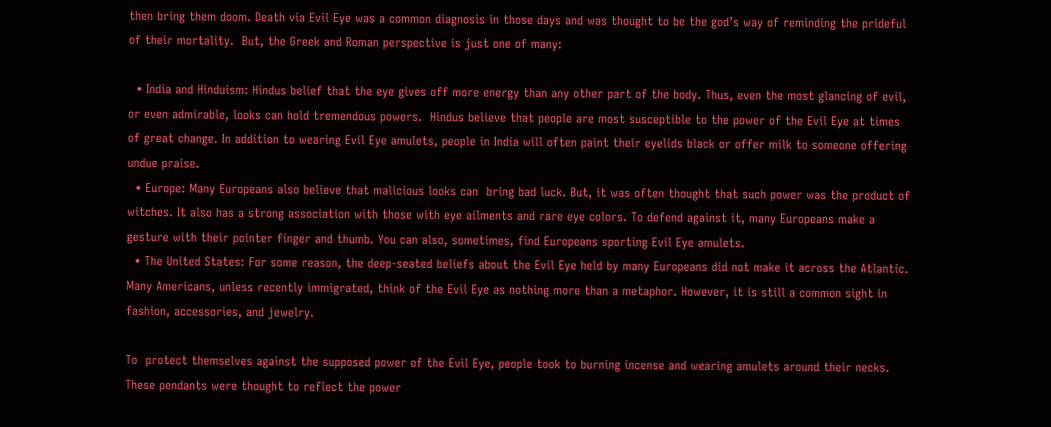then bring them doom. Death via Evil Eye was a common diagnosis in those days and was thought to be the god’s way of reminding the prideful of their mortality.  But, the Greek and Roman perspective is just one of many:

  • India and Hinduism: Hindus belief that the eye gives off more energy than any other part of the body. Thus, even the most glancing of evil, or even admirable, looks can hold tremendous powers.  Hindus believe that people are most susceptible to the power of the Evil Eye at times of great change. In addition to wearing Evil Eye amulets, people in India will often paint their eyelids black or offer milk to someone offering undue praise.
  • Europe: Many Europeans also believe that malicious looks can  bring bad luck. But, it was often thought that such power was the product of witches. It also has a strong association with those with eye ailments and rare eye colors. To defend against it, many Europeans make a gesture with their pointer finger and thumb. You can also, sometimes, find Europeans sporting Evil Eye amulets.
  • The United States: For some reason, the deep-seated beliefs about the Evil Eye held by many Europeans did not make it across the Atlantic. Many Americans, unless recently immigrated, think of the Evil Eye as nothing more than a metaphor. However, it is still a common sight in fashion, accessories, and jewelry.

To  protect themselves against the supposed power of the Evil Eye, people took to burning incense and wearing amulets around their necks. These pendants were thought to reflect the power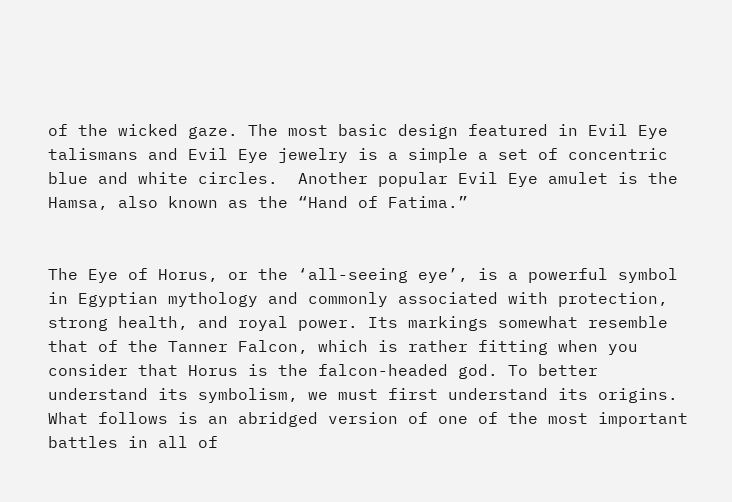of the wicked gaze. The most basic design featured in Evil Eye talismans and Evil Eye jewelry is a simple a set of concentric blue and white circles.  Another popular Evil Eye amulet is the Hamsa, also known as the “Hand of Fatima.”


The Eye of Horus, or the ‘all-seeing eye’, is a powerful symbol in Egyptian mythology and commonly associated with protection, strong health, and royal power. Its markings somewhat resemble that of the Tanner Falcon, which is rather fitting when you consider that Horus is the falcon-headed god. To better understand its symbolism, we must first understand its origins. What follows is an abridged version of one of the most important battles in all of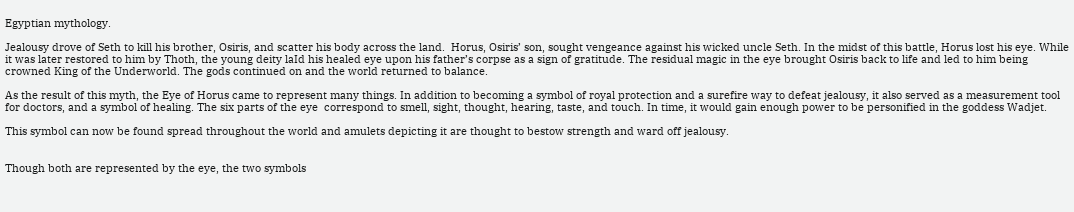Egyptian mythology.

Jealousy drove of Seth to kill his brother, Osiris, and scatter his body across the land.  Horus, Osiris’ son, sought vengeance against his wicked uncle Seth. In the midst of this battle, Horus lost his eye. While it was later restored to him by Thoth, the young deity laId his healed eye upon his father’s corpse as a sign of gratitude. The residual magic in the eye brought Osiris back to life and led to him being crowned King of the Underworld. The gods continued on and the world returned to balance.

As the result of this myth, the Eye of Horus came to represent many things. In addition to becoming a symbol of royal protection and a surefire way to defeat jealousy, it also served as a measurement tool for doctors, and a symbol of healing. The six parts of the eye  correspond to smell, sight, thought, hearing, taste, and touch. In time, it would gain enough power to be personified in the goddess Wadjet.

This symbol can now be found spread throughout the world and amulets depicting it are thought to bestow strength and ward off jealousy.


Though both are represented by the eye, the two symbols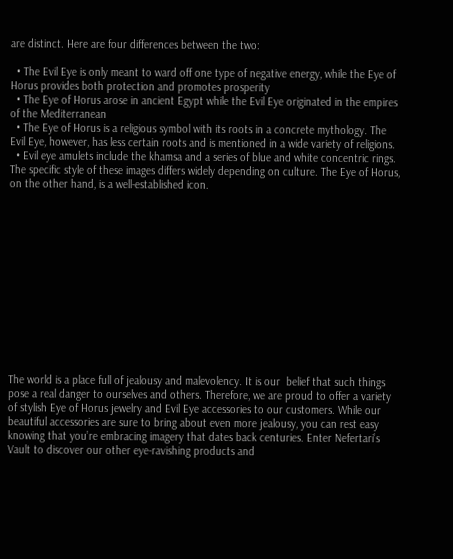are distinct. Here are four differences between the two:

  • The Evil Eye is only meant to ward off one type of negative energy, while the Eye of Horus provides both protection and promotes prosperity
  • The Eye of Horus arose in ancient Egypt while the Evil Eye originated in the empires of the Mediterranean
  • The Eye of Horus is a religious symbol with its roots in a concrete mythology. The Evil Eye, however, has less certain roots and is mentioned in a wide variety of religions.
  • Evil eye amulets include the khamsa and a series of blue and white concentric rings. The specific style of these images differs widely depending on culture. The Eye of Horus, on the other hand, is a well-established icon.













The world is a place full of jealousy and malevolency. It is our  belief that such things pose a real danger to ourselves and others. Therefore, we are proud to offer a variety of stylish Eye of Horus jewelry and Evil Eye accessories to our customers. While our beautiful accessories are sure to bring about even more jealousy, you can rest easy knowing that you’re embracing imagery that dates back centuries. Enter Nefertari’s Vault to discover our other eye-ravishing products and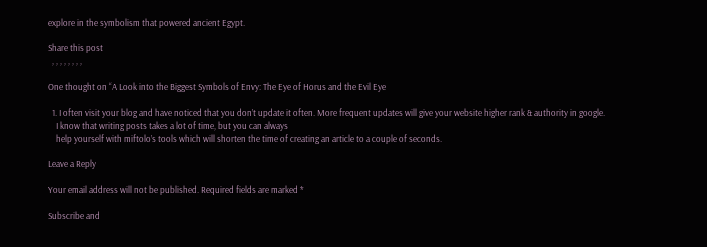explore in the symbolism that powered ancient Egypt.

Share this post
  , , , , , , , ,

One thought on “A Look into the Biggest Symbols of Envy: The Eye of Horus and the Evil Eye

  1. I often visit your blog and have noticed that you don’t update it often. More frequent updates will give your website higher rank & authority in google.
    I know that writing posts takes a lot of time, but you can always
    help yourself with miftolo’s tools which will shorten the time of creating an article to a couple of seconds.

Leave a Reply

Your email address will not be published. Required fields are marked *

Subscribe and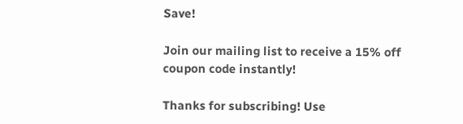Save!

Join our mailing list to receive a 15% off coupon code instantly!

Thanks for subscribing! Use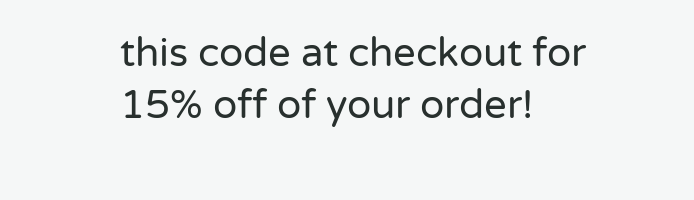this code at checkout for 15% off of your order!